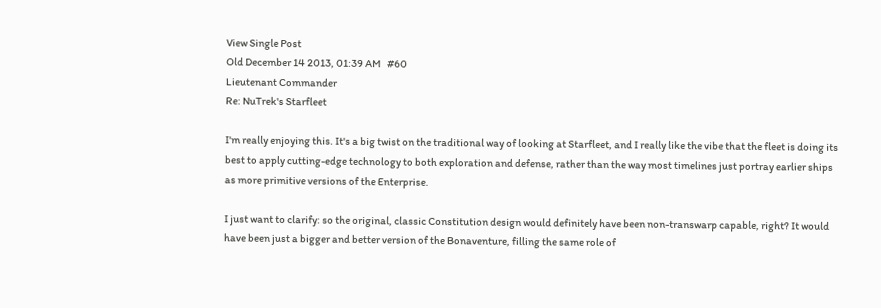View Single Post
Old December 14 2013, 01:39 AM   #60
Lieutenant Commander
Re: NuTrek's Starfleet

I'm really enjoying this. It's a big twist on the traditional way of looking at Starfleet, and I really like the vibe that the fleet is doing its best to apply cutting-edge technology to both exploration and defense, rather than the way most timelines just portray earlier ships as more primitive versions of the Enterprise.

I just want to clarify: so the original, classic Constitution design would definitely have been non-transwarp capable, right? It would have been just a bigger and better version of the Bonaventure, filling the same role of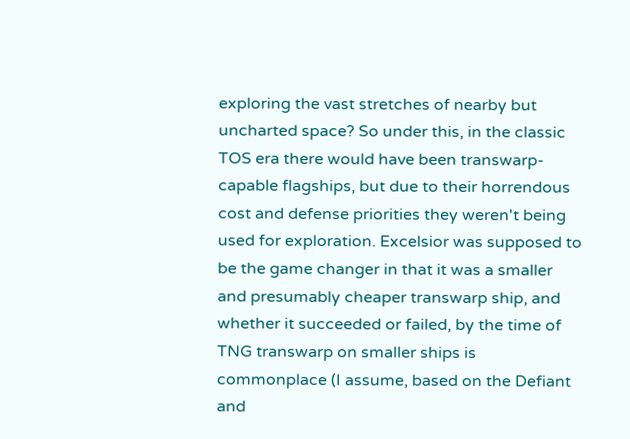exploring the vast stretches of nearby but uncharted space? So under this, in the classic TOS era there would have been transwarp-capable flagships, but due to their horrendous cost and defense priorities they weren't being used for exploration. Excelsior was supposed to be the game changer in that it was a smaller and presumably cheaper transwarp ship, and whether it succeeded or failed, by the time of TNG transwarp on smaller ships is commonplace (I assume, based on the Defiant and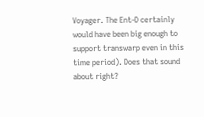Voyager. The Ent-D certainly would have been big enough to support transwarp even in this time period). Does that sound about right?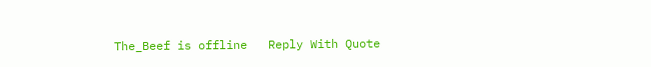The_Beef is offline   Reply With Quote